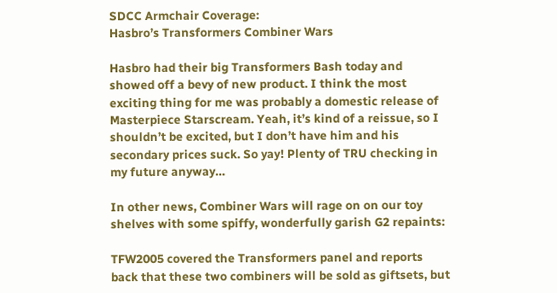SDCC Armchair Coverage:
Hasbro’s Transformers Combiner Wars

Hasbro had their big Transformers Bash today and showed off a bevy of new product. I think the most exciting thing for me was probably a domestic release of Masterpiece Starscream. Yeah, it’s kind of a reissue, so I shouldn’t be excited, but I don’t have him and his secondary prices suck. So yay! Plenty of TRU checking in my future anyway…

In other news, Combiner Wars will rage on on our toy shelves with some spiffy, wonderfully garish G2 repaints:

TFW2005 covered the Transformers panel and reports back that these two combiners will be sold as giftsets, but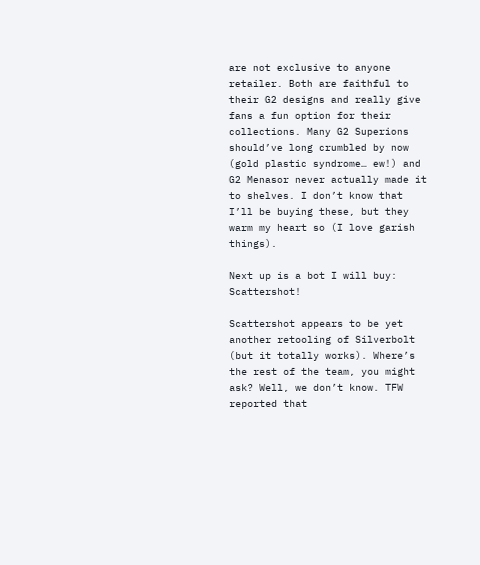are not exclusive to anyone retailer. Both are faithful to their G2 designs and really give fans a fun option for their collections. Many G2 Superions should’ve long crumbled by now (gold plastic syndrome… ew!) and G2 Menasor never actually made it to shelves. I don’t know that I’ll be buying these, but they warm my heart so (I love garish things).

Next up is a bot I will buy: Scattershot!

Scattershot appears to be yet another retooling of Silverbolt (but it totally works). Where’s the rest of the team, you might ask? Well, we don’t know. TFW reported that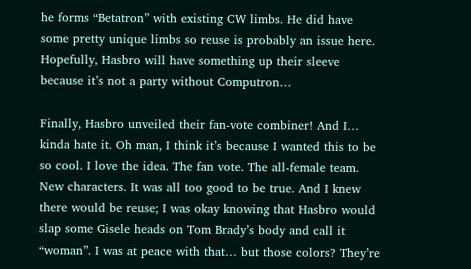he forms “Betatron” with existing CW limbs. He did have some pretty unique limbs so reuse is probably an issue here. Hopefully, Hasbro will have something up their sleeve because it’s not a party without Computron…

Finally, Hasbro unveiled their fan-vote combiner! And I… kinda hate it. Oh man, I think it’s because I wanted this to be so cool. I love the idea. The fan vote. The all-female team. New characters. It was all too good to be true. And I knew there would be reuse; I was okay knowing that Hasbro would slap some Gisele heads on Tom Brady’s body and call it “woman”. I was at peace with that… but those colors? They’re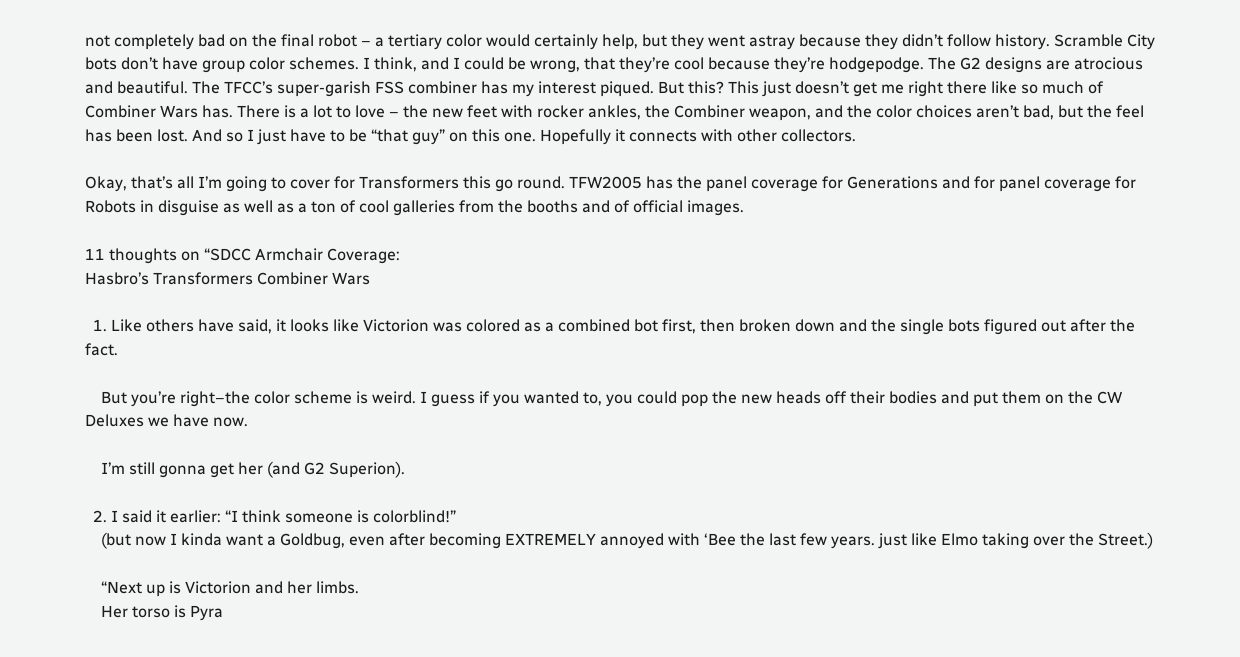not completely bad on the final robot – a tertiary color would certainly help, but they went astray because they didn’t follow history. Scramble City bots don’t have group color schemes. I think, and I could be wrong, that they’re cool because they’re hodgepodge. The G2 designs are atrocious and beautiful. The TFCC’s super-garish FSS combiner has my interest piqued. But this? This just doesn’t get me right there like so much of Combiner Wars has. There is a lot to love – the new feet with rocker ankles, the Combiner weapon, and the color choices aren’t bad, but the feel has been lost. And so I just have to be “that guy” on this one. Hopefully it connects with other collectors.

Okay, that’s all I’m going to cover for Transformers this go round. TFW2005 has the panel coverage for Generations and for panel coverage for Robots in disguise as well as a ton of cool galleries from the booths and of official images.

11 thoughts on “SDCC Armchair Coverage:
Hasbro’s Transformers Combiner Wars

  1. Like others have said, it looks like Victorion was colored as a combined bot first, then broken down and the single bots figured out after the fact.

    But you’re right–the color scheme is weird. I guess if you wanted to, you could pop the new heads off their bodies and put them on the CW Deluxes we have now.

    I’m still gonna get her (and G2 Superion).

  2. I said it earlier: “I think someone is colorblind!”
    (but now I kinda want a Goldbug, even after becoming EXTREMELY annoyed with ‘Bee the last few years. just like Elmo taking over the Street.)

    “Next up is Victorion and her limbs.
    Her torso is Pyra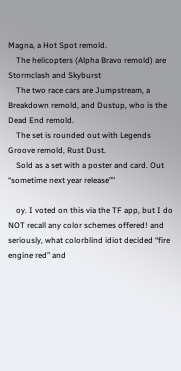Magna, a Hot Spot remold.
    The helicopters (Alpha Bravo remold) are Stormclash and Skyburst
    The two race cars are Jumpstream, a Breakdown remold, and Dustup, who is the Dead End remold.
    The set is rounded out with Legends Groove remold, Rust Dust.
    Sold as a set with a poster and card. Out “sometime next year release””

    oy. I voted on this via the TF app, but I do NOT recall any color schemes offered! and seriously, what colorblind idiot decided “fire engine red” and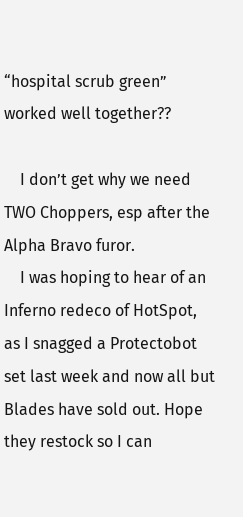“hospital scrub green” worked well together??

    I don’t get why we need TWO Choppers, esp after the Alpha Bravo furor.
    I was hoping to hear of an Inferno redeco of HotSpot, as I snagged a Protectobot set last week and now all but Blades have sold out. Hope they restock so I can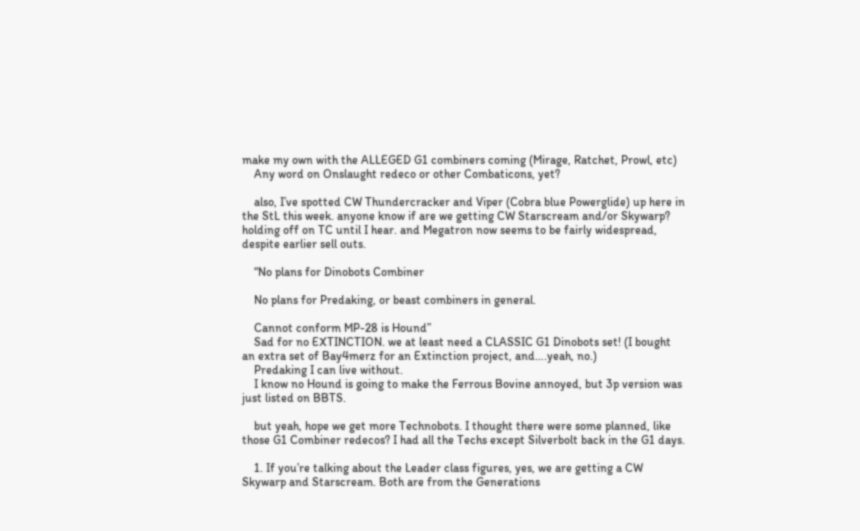make my own with the ALLEGED G1 combiners coming (Mirage, Ratchet, Prowl, etc)
    Any word on Onslaught redeco or other Combaticons, yet?

    also, I’ve spotted CW Thundercracker and Viper (Cobra blue Powerglide) up here in the StL this week. anyone know if are we getting CW Starscream and/or Skywarp? holding off on TC until I hear. and Megatron now seems to be fairly widespread, despite earlier sell outs.

    “No plans for Dinobots Combiner

    No plans for Predaking, or beast combiners in general.

    Cannot conform MP-28 is Hound”
    Sad for no EXTINCTION. we at least need a CLASSIC G1 Dinobots set! (I bought an extra set of Bay4merz for an Extinction project, and….yeah, no.)
    Predaking I can live without.
    I know no Hound is going to make the Ferrous Bovine annoyed, but 3p version was just listed on BBTS.

    but yeah, hope we get more Technobots. I thought there were some planned, like those G1 Combiner redecos? I had all the Techs except Silverbolt back in the G1 days.

    1. If you’re talking about the Leader class figures, yes, we are getting a CW Skywarp and Starscream. Both are from the Generations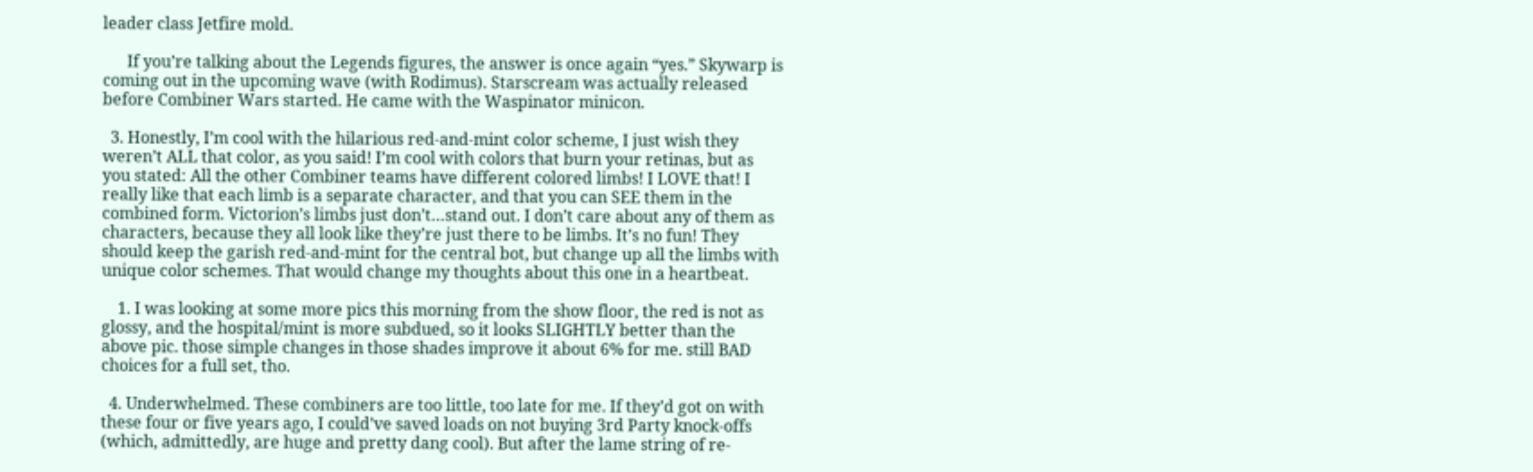leader class Jetfire mold.

      If you’re talking about the Legends figures, the answer is once again “yes.” Skywarp is coming out in the upcoming wave (with Rodimus). Starscream was actually released before Combiner Wars started. He came with the Waspinator minicon.

  3. Honestly, I’m cool with the hilarious red-and-mint color scheme, I just wish they weren’t ALL that color, as you said! I’m cool with colors that burn your retinas, but as you stated: All the other Combiner teams have different colored limbs! I LOVE that! I really like that each limb is a separate character, and that you can SEE them in the combined form. Victorion’s limbs just don’t…stand out. I don’t care about any of them as characters, because they all look like they’re just there to be limbs. It’s no fun! They should keep the garish red-and-mint for the central bot, but change up all the limbs with unique color schemes. That would change my thoughts about this one in a heartbeat.

    1. I was looking at some more pics this morning from the show floor, the red is not as glossy, and the hospital/mint is more subdued, so it looks SLIGHTLY better than the above pic. those simple changes in those shades improve it about 6% for me. still BAD choices for a full set, tho.

  4. Underwhelmed. These combiners are too little, too late for me. If they’d got on with these four or five years ago, I could’ve saved loads on not buying 3rd Party knock-offs (which, admittedly, are huge and pretty dang cool). But after the lame string of re-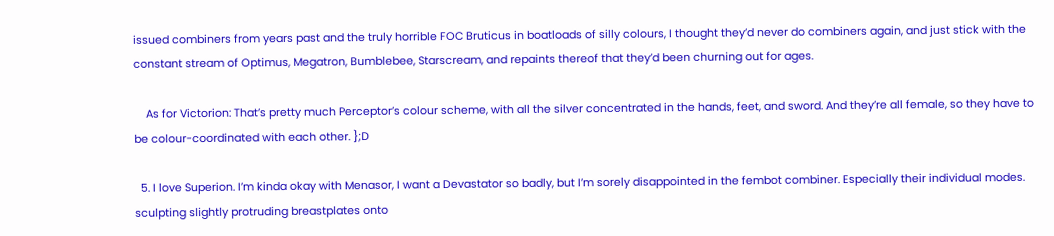issued combiners from years past and the truly horrible FOC Bruticus in boatloads of silly colours, I thought they’d never do combiners again, and just stick with the constant stream of Optimus, Megatron, Bumblebee, Starscream, and repaints thereof that they’d been churning out for ages.

    As for Victorion: That’s pretty much Perceptor’s colour scheme, with all the silver concentrated in the hands, feet, and sword. And they’re all female, so they have to be colour-coordinated with each other. };D

  5. I love Superion. I’m kinda okay with Menasor, I want a Devastator so badly, but I’m sorely disappointed in the fembot combiner. Especially their individual modes. sculpting slightly protruding breastplates onto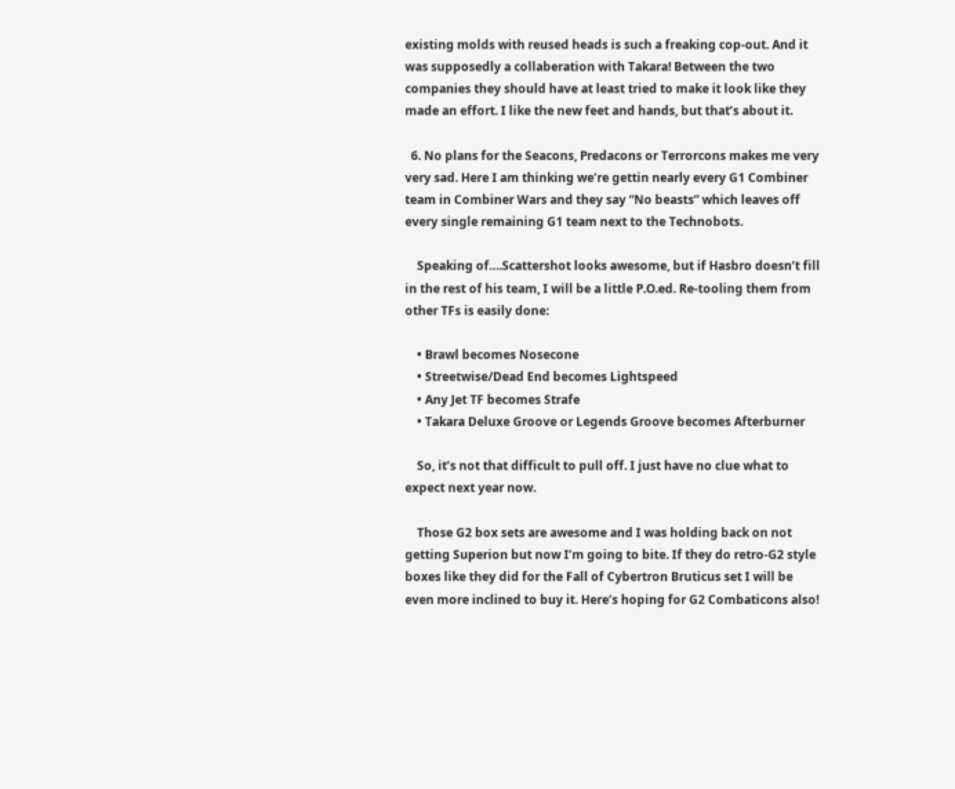existing molds with reused heads is such a freaking cop-out. And it was supposedly a collaberation with Takara! Between the two companies they should have at least tried to make it look like they made an effort. I like the new feet and hands, but that’s about it.

  6. No plans for the Seacons, Predacons or Terrorcons makes me very very sad. Here I am thinking we’re gettin nearly every G1 Combiner team in Combiner Wars and they say “No beasts” which leaves off every single remaining G1 team next to the Technobots.

    Speaking of….Scattershot looks awesome, but if Hasbro doesn’t fill in the rest of his team, I will be a little P.O.ed. Re-tooling them from other TFs is easily done:

    • Brawl becomes Nosecone
    • Streetwise/Dead End becomes Lightspeed
    • Any Jet TF becomes Strafe
    • Takara Deluxe Groove or Legends Groove becomes Afterburner

    So, it’s not that difficult to pull off. I just have no clue what to expect next year now.

    Those G2 box sets are awesome and I was holding back on not getting Superion but now I’m going to bite. If they do retro-G2 style boxes like they did for the Fall of Cybertron Bruticus set I will be even more inclined to buy it. Here’s hoping for G2 Combaticons also!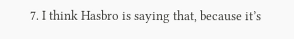7. I think Hasbro is saying that, because it’s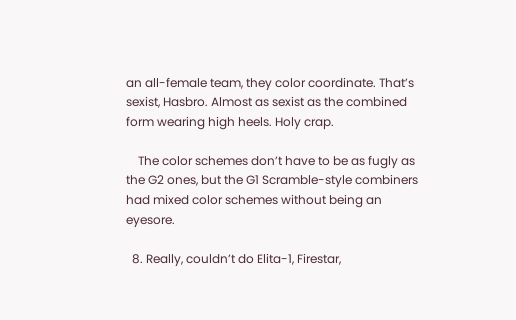an all-female team, they color coordinate. That’s sexist, Hasbro. Almost as sexist as the combined form wearing high heels. Holy crap.

    The color schemes don’t have to be as fugly as the G2 ones, but the G1 Scramble-style combiners had mixed color schemes without being an eyesore.

  8. Really, couldn’t do Elita-1, Firestar,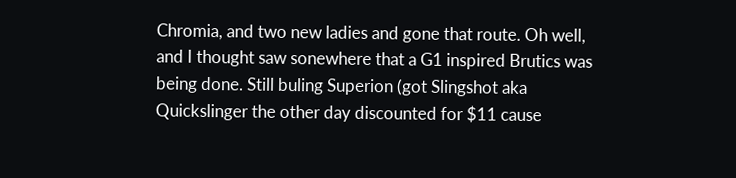Chromia, and two new ladies and gone that route. Oh well, and I thought saw sonewhere that a G1 inspired Brutics was being done. Still buling Superion (got Slingshot aka Quickslinger the other day discounted for $11 cause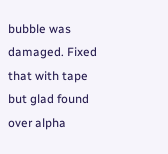bubble was damaged. Fixed that with tape but glad found over alpha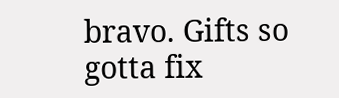bravo. Gifts so gotta fix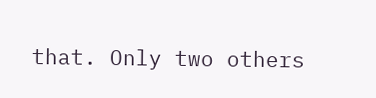that. Only two others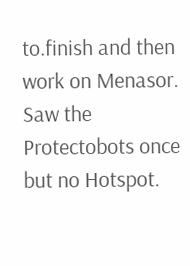to.finish and then work on Menasor. Saw the Protectobots once but no Hotspot.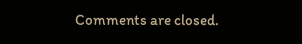Comments are closed.